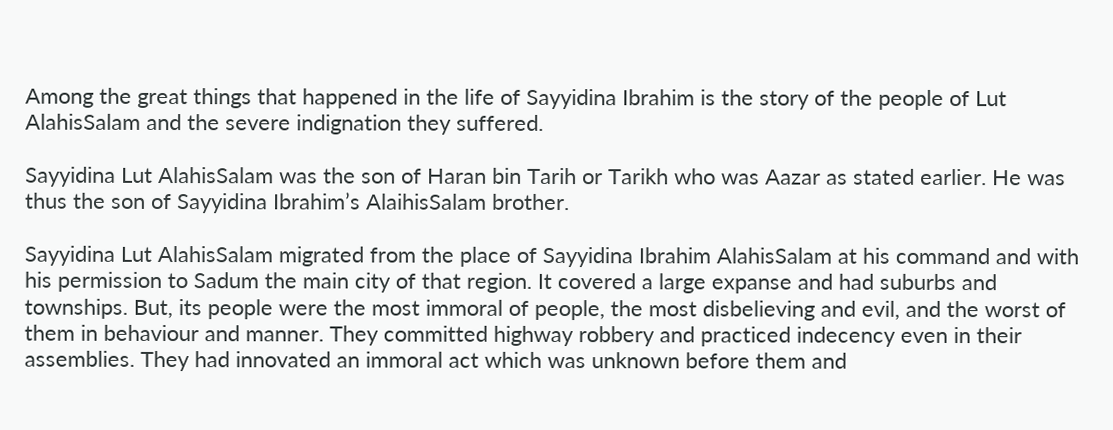Among the great things that happened in the life of Sayyidina Ibrahim is the story of the people of Lut AlahisSalam and the severe indignation they suffered.

Sayyidina Lut AlahisSalam was the son of Haran bin Tarih or Tarikh who was Aazar as stated earlier. He was thus the son of Sayyidina Ibrahim’s AlaihisSalam brother.

Sayyidina Lut AlahisSalam migrated from the place of Sayyidina Ibrahim AlahisSalam at his command and with his permission to Sadum the main city of that region. It covered a large expanse and had suburbs and townships. But, its people were the most immoral of people, the most disbelieving and evil, and the worst of them in behaviour and manner. They committed highway robbery and practiced indecency even in their assemblies. They had innovated an immoral act which was unknown before them and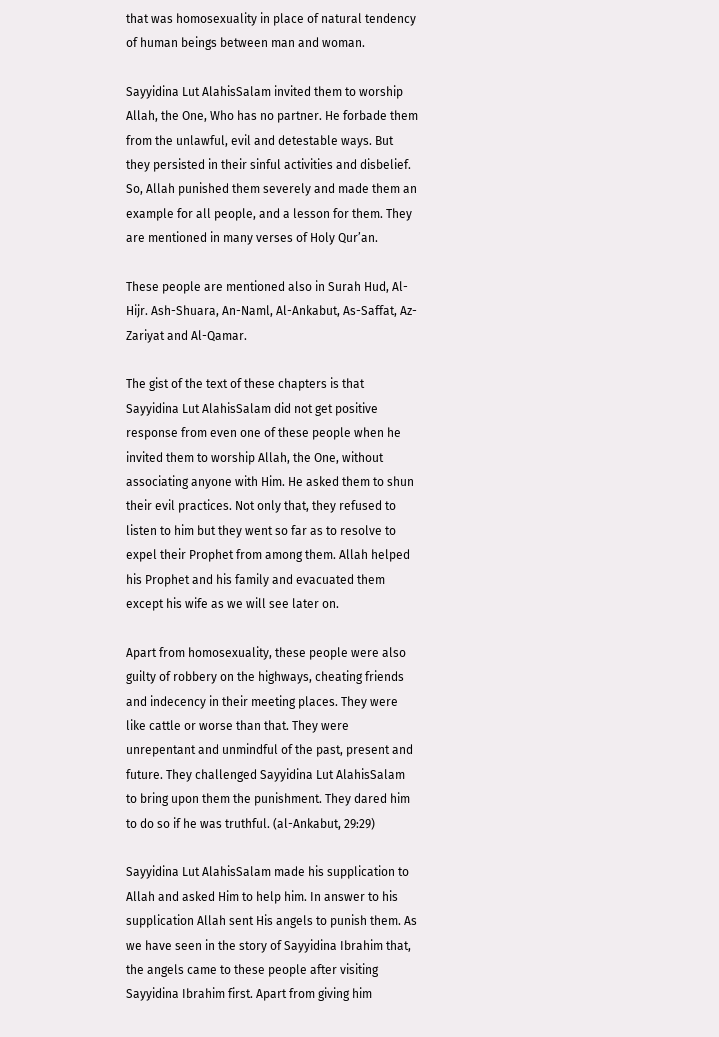that was homosexuality in place of natural tendency of human beings between man and woman.

Sayyidina Lut AlahisSalam invited them to worship Allah, the One, Who has no partner. He forbade them from the unlawful, evil and detestable ways. But they persisted in their sinful activities and disbelief. So, Allah punished them severely and made them an example for all people, and a lesson for them. They are mentioned in many verses of Holy Qur’an.

These people are mentioned also in Surah Hud, Al-Hijr. Ash-Shuara, An-Naml, Al-Ankabut, As-Saffat, Az-Zariyat and Al-Qamar.

The gist of the text of these chapters is that Sayyidina Lut AlahisSalam did not get positive response from even one of these people when he invited them to worship Allah, the One, without associating anyone with Him. He asked them to shun their evil practices. Not only that, they refused to listen to him but they went so far as to resolve to expel their Prophet from among them. Allah helped his Prophet and his family and evacuated them except his wife as we will see later on.

Apart from homosexuality, these people were also guilty of robbery on the highways, cheating friends and indecency in their meeting places. They were like cattle or worse than that. They were unrepentant and unmindful of the past, present and future. They challenged Sayyidina Lut AlahisSalam to bring upon them the punishment. They dared him to do so if he was truthful. (al-Ankabut, 29:29)

Sayyidina Lut AlahisSalam made his supplication to Allah and asked Him to help him. In answer to his supplication Allah sent His angels to punish them. As we have seen in the story of Sayyidina Ibrahim that, the angels came to these people after visiting Sayyidina Ibrahim first. Apart from giving him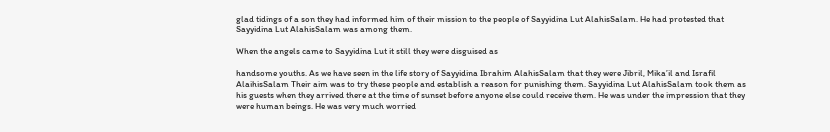glad tidings of a son they had informed him of their mission to the people of Sayyidina Lut AlahisSalam. He had protested that Sayyidina Lut AlahisSalam was among them.

When the angels came to Sayyidina Lut it still they were disguised as

handsome youths. As we have seen in the life story of Sayyidina Ibrahim AlahisSalam that they were Jibril, Mika’il and Israfil AlaihisSalam Their aim was to try these people and establish a reason for punishing them. Sayyidina Lut AlahisSalam took them as his guests when they arrived there at the time of sunset before anyone else could receive them. He was under the impression that they were human beings. He was very much worried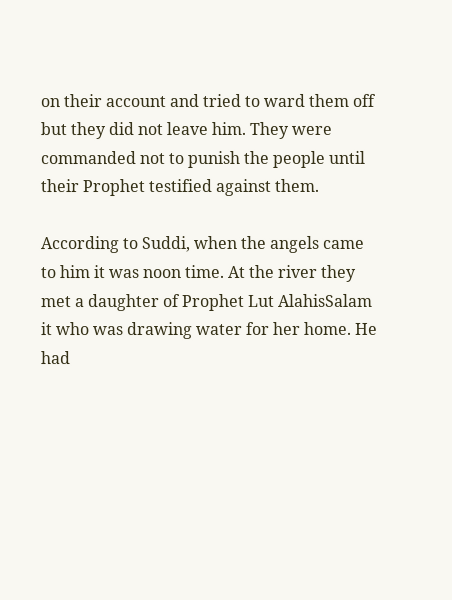on their account and tried to ward them off but they did not leave him. They were commanded not to punish the people until their Prophet testified against them.

According to Suddi, when the angels came to him it was noon time. At the river they met a daughter of Prophet Lut AlahisSalam it who was drawing water for her home. He had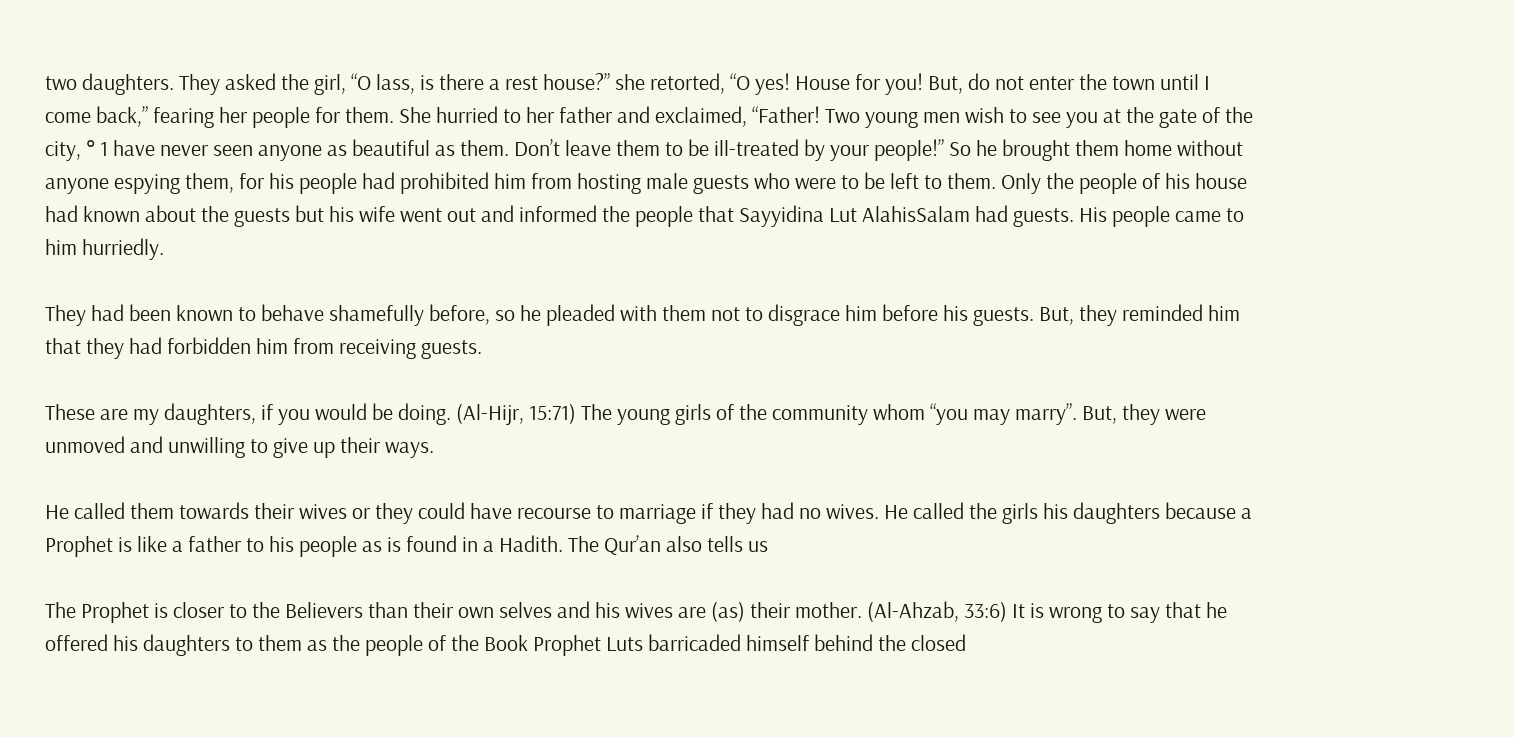two daughters. They asked the girl, “O lass, is there a rest house?” she retorted, “O yes! House for you! But, do not enter the town until I come back,” fearing her people for them. She hurried to her father and exclaimed, “Father! Two young men wish to see you at the gate of the city, ° 1 have never seen anyone as beautiful as them. Don’t leave them to be ill-treated by your people!” So he brought them home without anyone espying them, for his people had prohibited him from hosting male guests who were to be left to them. Only the people of his house had known about the guests but his wife went out and informed the people that Sayyidina Lut AlahisSalam had guests. His people came to him hurriedly.

They had been known to behave shamefully before, so he pleaded with them not to disgrace him before his guests. But, they reminded him that they had forbidden him from receiving guests.

These are my daughters, if you would be doing. (Al-Hijr, 15:71) The young girls of the community whom “you may marry”. But, they were unmoved and unwilling to give up their ways.

He called them towards their wives or they could have recourse to marriage if they had no wives. He called the girls his daughters because a Prophet is like a father to his people as is found in a Hadith. The Qur’an also tells us

The Prophet is closer to the Believers than their own selves and his wives are (as) their mother. (Al-Ahzab, 33:6) It is wrong to say that he offered his daughters to them as the people of the Book Prophet Luts barricaded himself behind the closed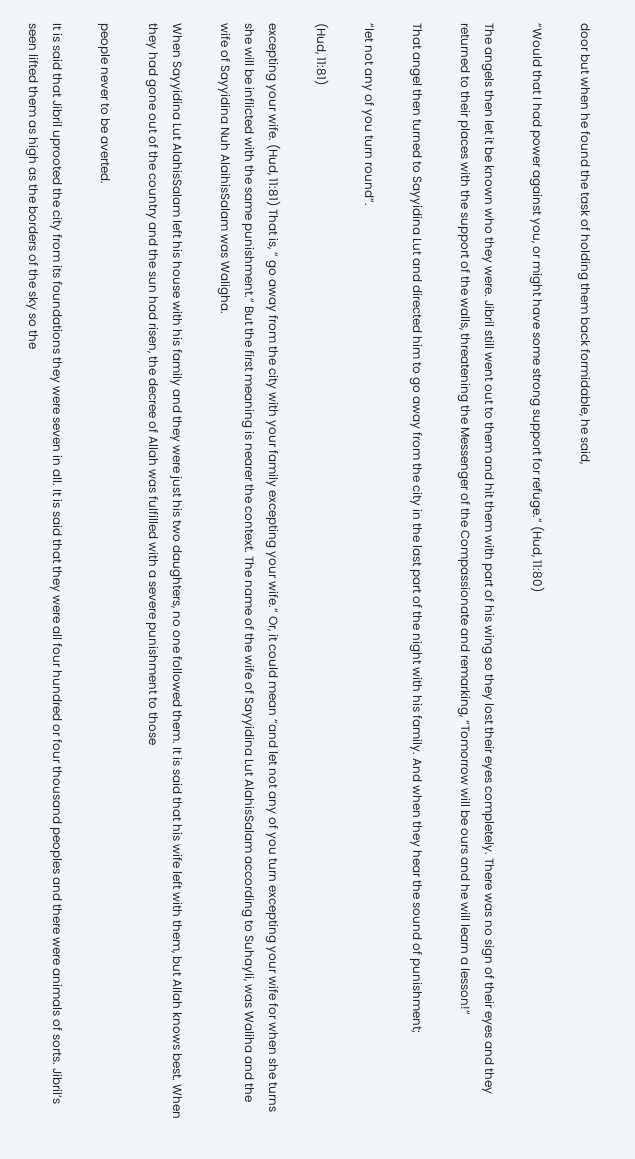door but when he found the task of holding them back formidable, he said,

“Would that I had power against you, or might have some strong support for refuge.” (Hud, 11:80)

The angels then let it be known who they were. Jibril still went out to them and hit them with part of his wing so they lost their eyes completely. There was no sign of their eyes and they returned to their places with the support of the walls, threatening the Messenger of the Compassionate and remarking, “Tomorrow will be ours and he will learn a lesson!”

That angel then turned to Sayyidina Lut and directed him to go away from the city in the last part of the night with his family. And when they hear the sound of punishment;

“let not any of you turn round”.

(Hud, 11:81)

excepting your wife. (Hud, 11:81) That is, ” go away from the city with your family excepting your wife.” Or, it could mean “and let not any of you turn excepting your wife for when she turns she will be inflicted with the same punishment.” But the first meaning is nearer the context. The name of the wife of Sayyidina Lut AlahisSalam according to Suhayli, was Waliha and the wife of Sayyidina Nuh AlaihisSalam was Waligha.

When Sayyidina Lut AlahisSalam left his house with his family and they were just his two daughters, no one followed them. It is said that his wife left with them, but Allah knows best. When they had gone out of the country and the sun had risen, the decree of Allah was fulfilled with a severe punishment to those

people never to be averted.

It is said that Jibril uprooted the city from its foundations they were seven in all. It is said that they were all four hundred or four thousand peoples and there were animals of sorts. Jibril’s seen lifted them as high as the borders of the sky so the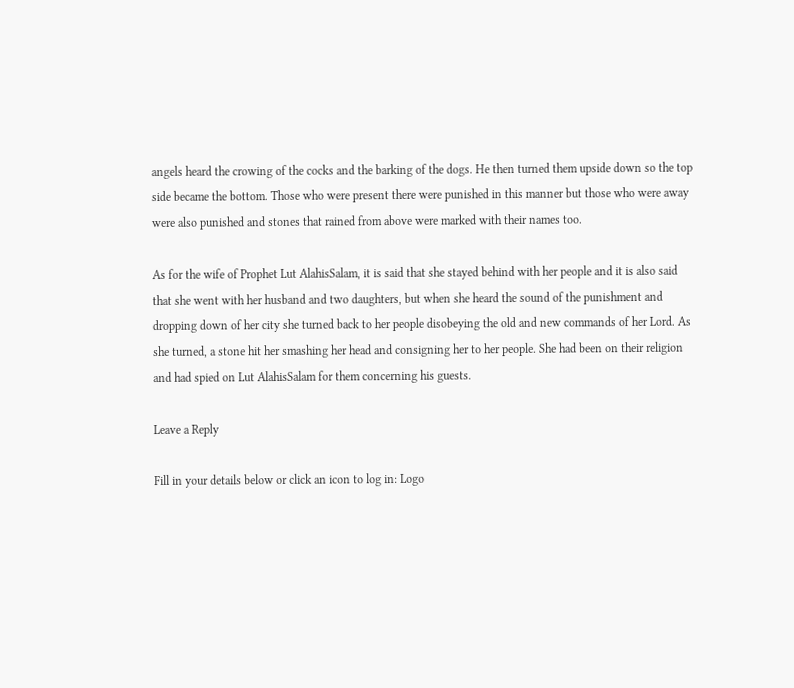angels heard the crowing of the cocks and the barking of the dogs. He then turned them upside down so the top side became the bottom. Those who were present there were punished in this manner but those who were away were also punished and stones that rained from above were marked with their names too.

As for the wife of Prophet Lut AlahisSalam, it is said that she stayed behind with her people and it is also said that she went with her husband and two daughters, but when she heard the sound of the punishment and dropping down of her city she turned back to her people disobeying the old and new commands of her Lord. As she turned, a stone hit her smashing her head and consigning her to her people. She had been on their religion and had spied on Lut AlahisSalam for them concerning his guests.

Leave a Reply

Fill in your details below or click an icon to log in: Logo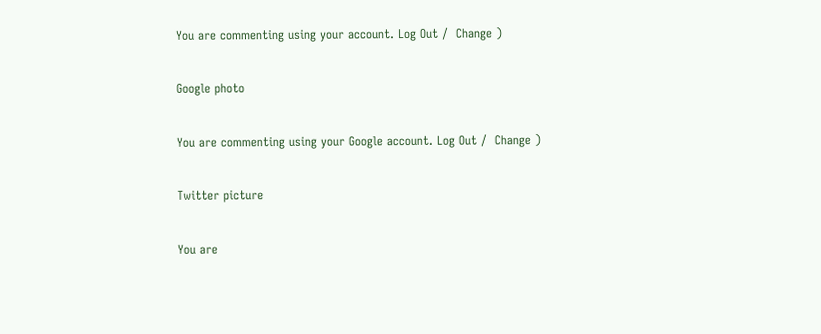You are commenting using your account. Log Out /  Change )

Google photo

You are commenting using your Google account. Log Out /  Change )

Twitter picture

You are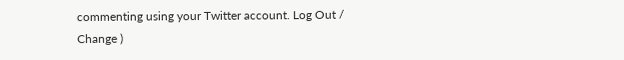commenting using your Twitter account. Log Out /  Change )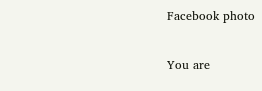Facebook photo

You are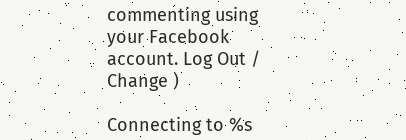commenting using your Facebook account. Log Out /  Change )

Connecting to %s